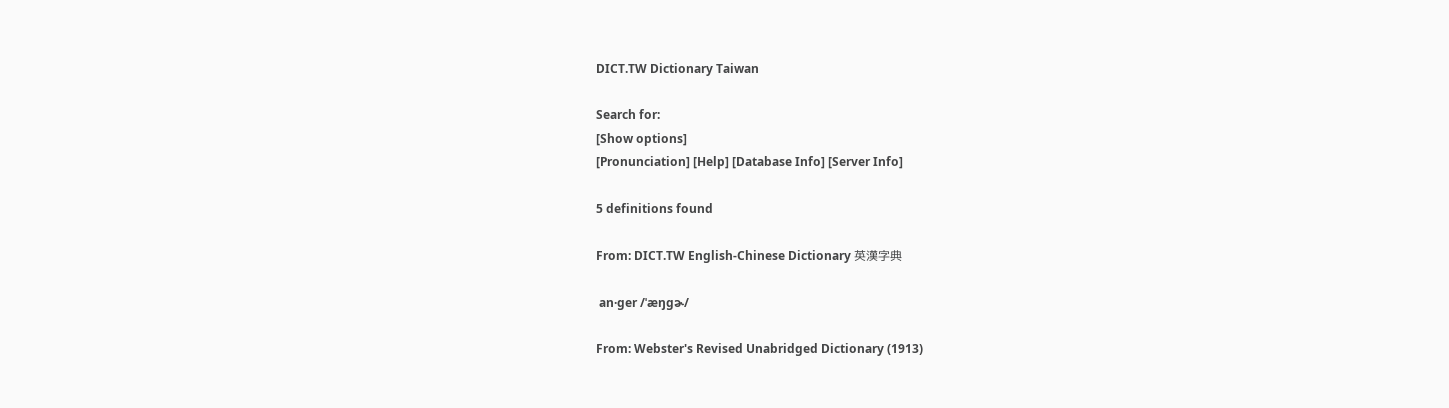DICT.TW Dictionary Taiwan

Search for:
[Show options]
[Pronunciation] [Help] [Database Info] [Server Info]

5 definitions found

From: DICT.TW English-Chinese Dictionary 英漢字典

 an·ger /ˈæŋgɚ/

From: Webster's Revised Unabridged Dictionary (1913)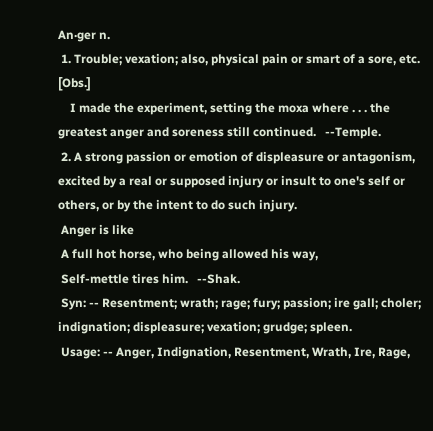An·ger n.
 1. Trouble; vexation; also, physical pain or smart of a sore, etc. [Obs.]
    I made the experiment, setting the moxa where . . . the greatest anger and soreness still continued.   --Temple.
 2. A strong passion or emotion of displeasure or antagonism, excited by a real or supposed injury or insult to one's self or others, or by the intent to do such injury.
 Anger is like
 A full hot horse, who being allowed his way,
 Self-mettle tires him.   --Shak.
 Syn: -- Resentment; wrath; rage; fury; passion; ire gall; choler; indignation; displeasure; vexation; grudge; spleen.
 Usage: -- Anger, Indignation, Resentment, Wrath, Ire, Rage,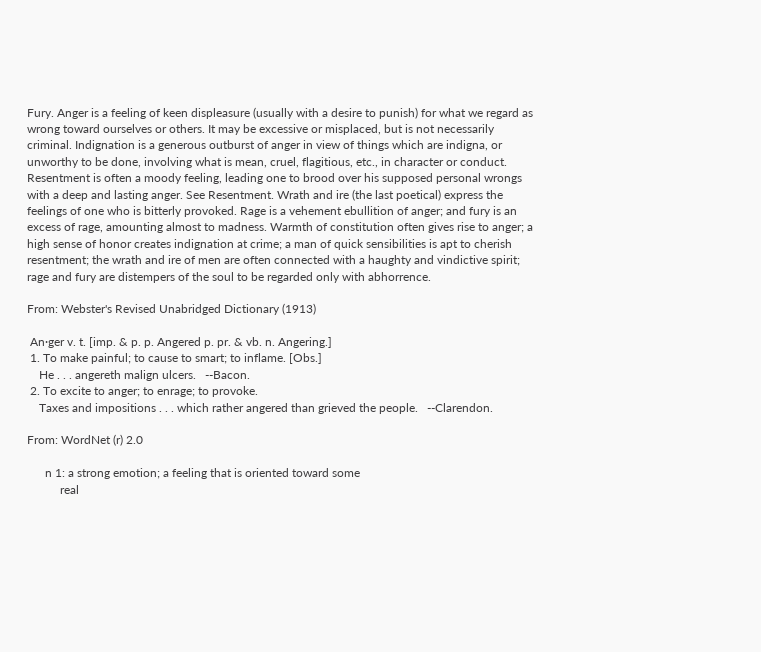Fury. Anger is a feeling of keen displeasure (usually with a desire to punish) for what we regard as wrong toward ourselves or others. It may be excessive or misplaced, but is not necessarily criminal. Indignation is a generous outburst of anger in view of things which are indigna, or unworthy to be done, involving what is mean, cruel, flagitious, etc., in character or conduct. Resentment is often a moody feeling, leading one to brood over his supposed personal wrongs with a deep and lasting anger. See Resentment. Wrath and ire (the last poetical) express the feelings of one who is bitterly provoked. Rage is a vehement ebullition of anger; and fury is an excess of rage, amounting almost to madness. Warmth of constitution often gives rise to anger; a high sense of honor creates indignation at crime; a man of quick sensibilities is apt to cherish resentment; the wrath and ire of men are often connected with a haughty and vindictive spirit; rage and fury are distempers of the soul to be regarded only with abhorrence.

From: Webster's Revised Unabridged Dictionary (1913)

 An·ger v. t. [imp. & p. p. Angered p. pr. & vb. n. Angering.]
 1. To make painful; to cause to smart; to inflame. [Obs.]
    He . . . angereth malign ulcers.   --Bacon.
 2. To excite to anger; to enrage; to provoke.
    Taxes and impositions . . . which rather angered than grieved the people.   --Clarendon.

From: WordNet (r) 2.0

      n 1: a strong emotion; a feeling that is oriented toward some
           real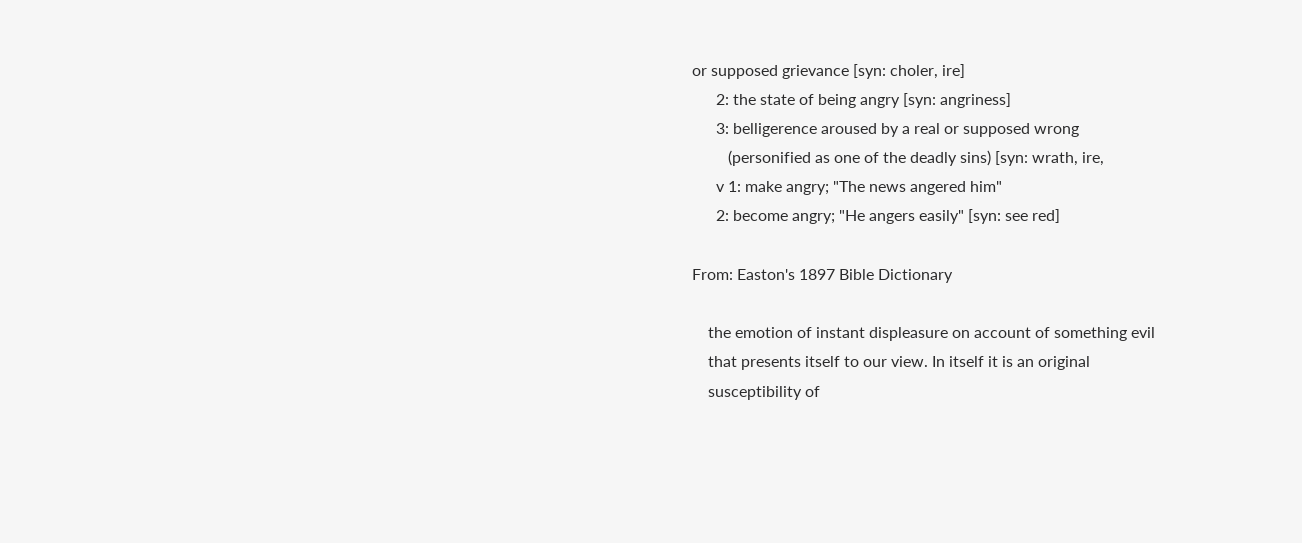or supposed grievance [syn: choler, ire]
      2: the state of being angry [syn: angriness]
      3: belligerence aroused by a real or supposed wrong
         (personified as one of the deadly sins) [syn: wrath, ire,
      v 1: make angry; "The news angered him"
      2: become angry; "He angers easily" [syn: see red]

From: Easton's 1897 Bible Dictionary

    the emotion of instant displeasure on account of something evil
    that presents itself to our view. In itself it is an original
    susceptibility of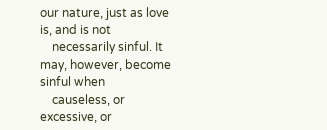our nature, just as love is, and is not
    necessarily sinful. It may, however, become sinful when
    causeless, or excessive, or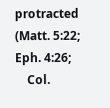protracted (Matt. 5:22; Eph. 4:26;
    Col.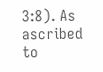3:8). As ascribed to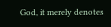God, it merely denotes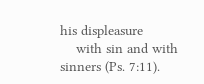his displeasure
    with sin and with sinners (Ps. 7:11).